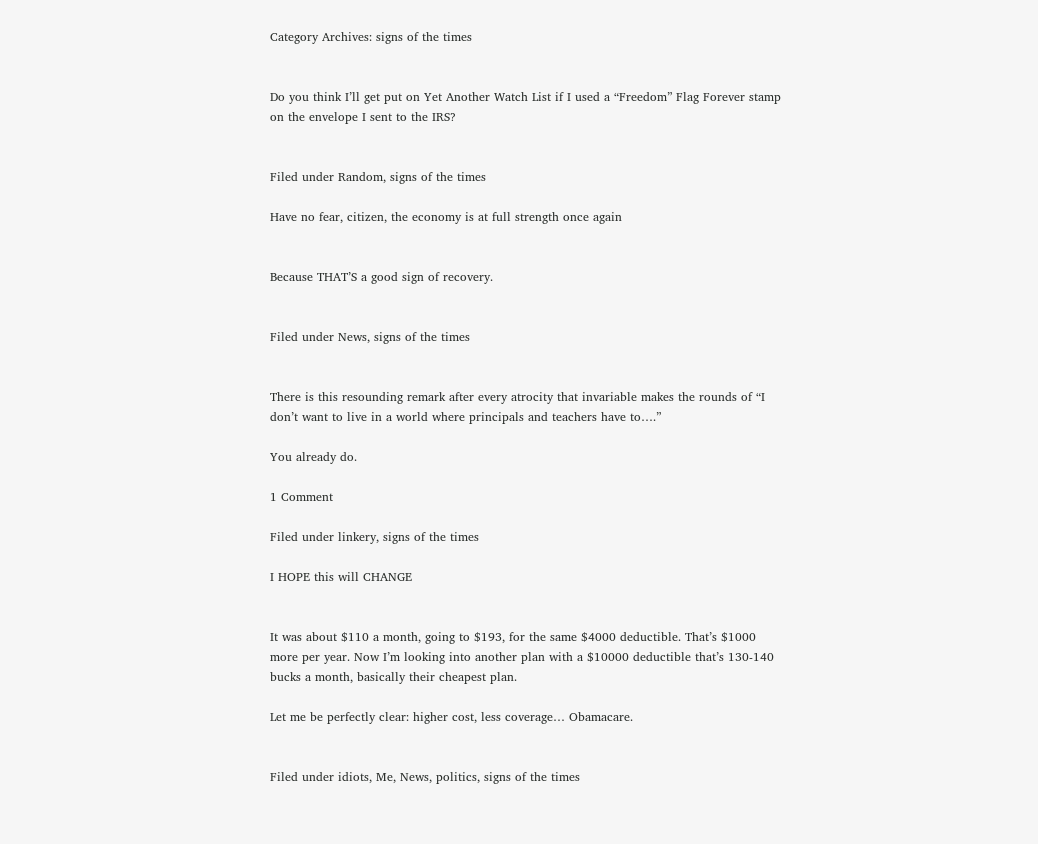Category Archives: signs of the times


Do you think I’ll get put on Yet Another Watch List if I used a “Freedom” Flag Forever stamp on the envelope I sent to the IRS?


Filed under Random, signs of the times

Have no fear, citizen, the economy is at full strength once again


Because THAT’S a good sign of recovery.


Filed under News, signs of the times


There is this resounding remark after every atrocity that invariable makes the rounds of “I don’t want to live in a world where principals and teachers have to….”

You already do.

1 Comment

Filed under linkery, signs of the times

I HOPE this will CHANGE


It was about $110 a month, going to $193, for the same $4000 deductible. That’s $1000 more per year. Now I’m looking into another plan with a $10000 deductible that’s 130-140 bucks a month, basically their cheapest plan.

Let me be perfectly clear: higher cost, less coverage… Obamacare.


Filed under idiots, Me, News, politics, signs of the times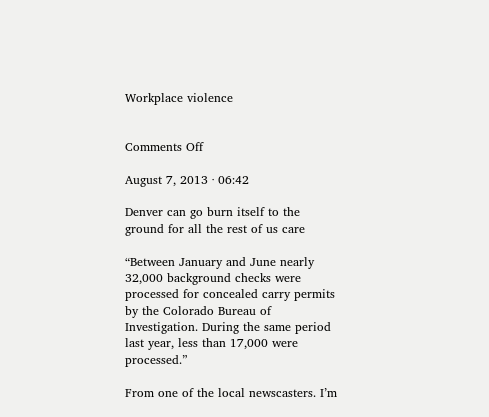Workplace violence


Comments Off

August 7, 2013 · 06:42

Denver can go burn itself to the ground for all the rest of us care

“Between January and June nearly 32,000 background checks were processed for concealed carry permits by the Colorado Bureau of Investigation. During the same period last year, less than 17,000 were processed.”

From one of the local newscasters. I’m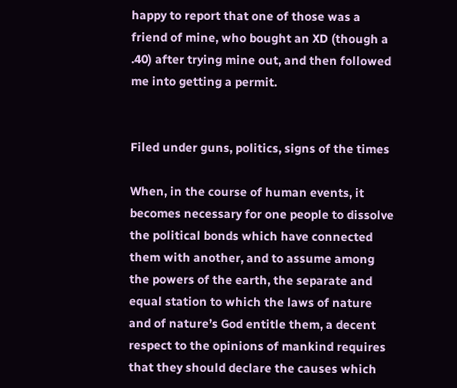happy to report that one of those was a friend of mine, who bought an XD (though a .40) after trying mine out, and then followed me into getting a permit.


Filed under guns, politics, signs of the times

When, in the course of human events, it becomes necessary for one people to dissolve the political bonds which have connected them with another, and to assume among the powers of the earth, the separate and equal station to which the laws of nature and of nature’s God entitle them, a decent respect to the opinions of mankind requires that they should declare the causes which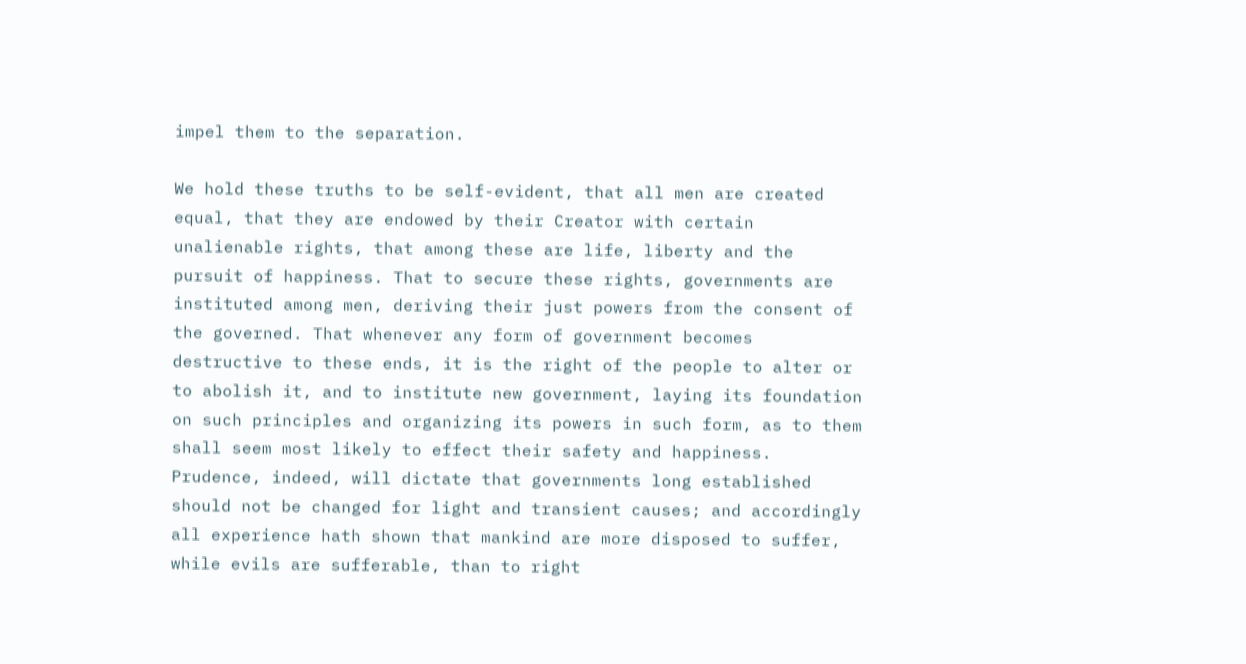impel them to the separation.

We hold these truths to be self-evident, that all men are created equal, that they are endowed by their Creator with certain unalienable rights, that among these are life, liberty and the pursuit of happiness. That to secure these rights, governments are instituted among men, deriving their just powers from the consent of the governed. That whenever any form of government becomes destructive to these ends, it is the right of the people to alter or to abolish it, and to institute new government, laying its foundation on such principles and organizing its powers in such form, as to them shall seem most likely to effect their safety and happiness. Prudence, indeed, will dictate that governments long established should not be changed for light and transient causes; and accordingly all experience hath shown that mankind are more disposed to suffer, while evils are sufferable, than to right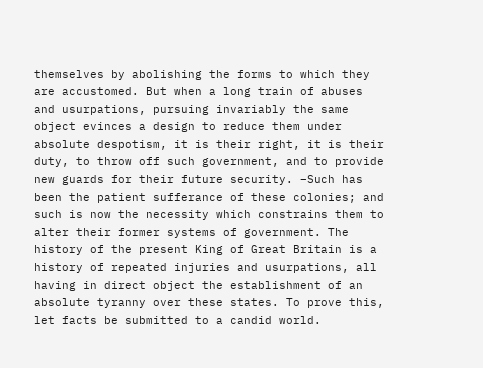themselves by abolishing the forms to which they are accustomed. But when a long train of abuses and usurpations, pursuing invariably the same object evinces a design to reduce them under absolute despotism, it is their right, it is their duty, to throw off such government, and to provide new guards for their future security. –Such has been the patient sufferance of these colonies; and such is now the necessity which constrains them to alter their former systems of government. The history of the present King of Great Britain is a history of repeated injuries and usurpations, all having in direct object the establishment of an absolute tyranny over these states. To prove this, let facts be submitted to a candid world.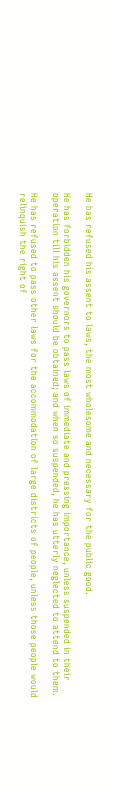He has refused his assent to laws, the most wholesome and necessary for the public good.

He has forbidden his governors to pass laws of immediate and pressing importance, unless suspended in their operation till his assent should be obtained; and when so suspended, he has utterly neglected to attend to them.

He has refused to pass other laws for the accommodation of large districts of people, unless those people would relinquish the right of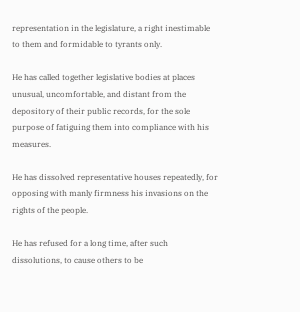representation in the legislature, a right inestimable to them and formidable to tyrants only.

He has called together legislative bodies at places unusual, uncomfortable, and distant from the depository of their public records, for the sole purpose of fatiguing them into compliance with his measures.

He has dissolved representative houses repeatedly, for opposing with manly firmness his invasions on the rights of the people.

He has refused for a long time, after such dissolutions, to cause others to be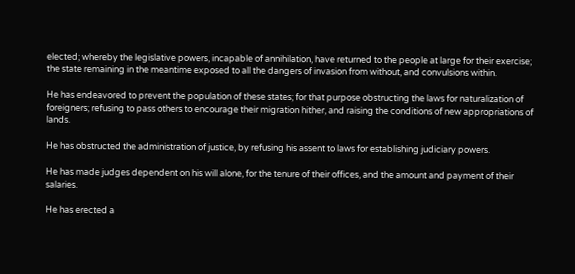elected; whereby the legislative powers, incapable of annihilation, have returned to the people at large for their exercise; the state remaining in the meantime exposed to all the dangers of invasion from without, and convulsions within.

He has endeavored to prevent the population of these states; for that purpose obstructing the laws for naturalization of foreigners; refusing to pass others to encourage their migration hither, and raising the conditions of new appropriations of lands.

He has obstructed the administration of justice, by refusing his assent to laws for establishing judiciary powers.

He has made judges dependent on his will alone, for the tenure of their offices, and the amount and payment of their salaries.

He has erected a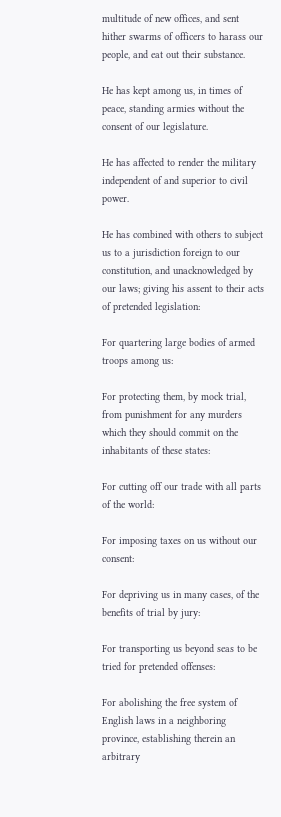multitude of new offices, and sent hither swarms of officers to harass our people, and eat out their substance.

He has kept among us, in times of peace, standing armies without the consent of our legislature.

He has affected to render the military independent of and superior to civil power.

He has combined with others to subject us to a jurisdiction foreign to our constitution, and unacknowledged by our laws; giving his assent to their acts of pretended legislation:

For quartering large bodies of armed troops among us:

For protecting them, by mock trial, from punishment for any murders which they should commit on the inhabitants of these states:

For cutting off our trade with all parts of the world:

For imposing taxes on us without our consent:

For depriving us in many cases, of the benefits of trial by jury:

For transporting us beyond seas to be tried for pretended offenses:

For abolishing the free system of English laws in a neighboring province, establishing therein an arbitrary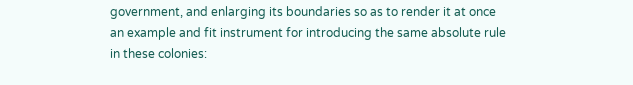government, and enlarging its boundaries so as to render it at once an example and fit instrument for introducing the same absolute rule in these colonies: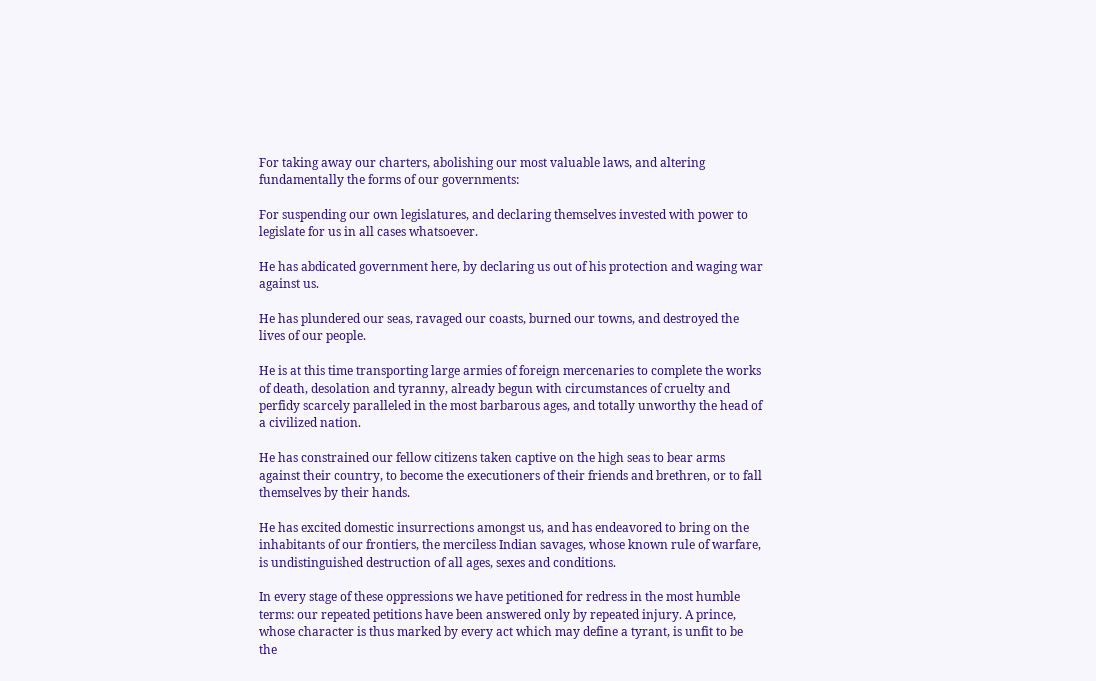For taking away our charters, abolishing our most valuable laws, and altering fundamentally the forms of our governments:

For suspending our own legislatures, and declaring themselves invested with power to legislate for us in all cases whatsoever.

He has abdicated government here, by declaring us out of his protection and waging war against us.

He has plundered our seas, ravaged our coasts, burned our towns, and destroyed the lives of our people.

He is at this time transporting large armies of foreign mercenaries to complete the works of death, desolation and tyranny, already begun with circumstances of cruelty and perfidy scarcely paralleled in the most barbarous ages, and totally unworthy the head of a civilized nation.

He has constrained our fellow citizens taken captive on the high seas to bear arms against their country, to become the executioners of their friends and brethren, or to fall themselves by their hands.

He has excited domestic insurrections amongst us, and has endeavored to bring on the inhabitants of our frontiers, the merciless Indian savages, whose known rule of warfare, is undistinguished destruction of all ages, sexes and conditions.

In every stage of these oppressions we have petitioned for redress in the most humble terms: our repeated petitions have been answered only by repeated injury. A prince, whose character is thus marked by every act which may define a tyrant, is unfit to be the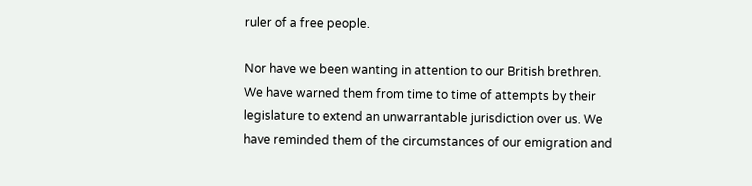ruler of a free people.

Nor have we been wanting in attention to our British brethren. We have warned them from time to time of attempts by their legislature to extend an unwarrantable jurisdiction over us. We have reminded them of the circumstances of our emigration and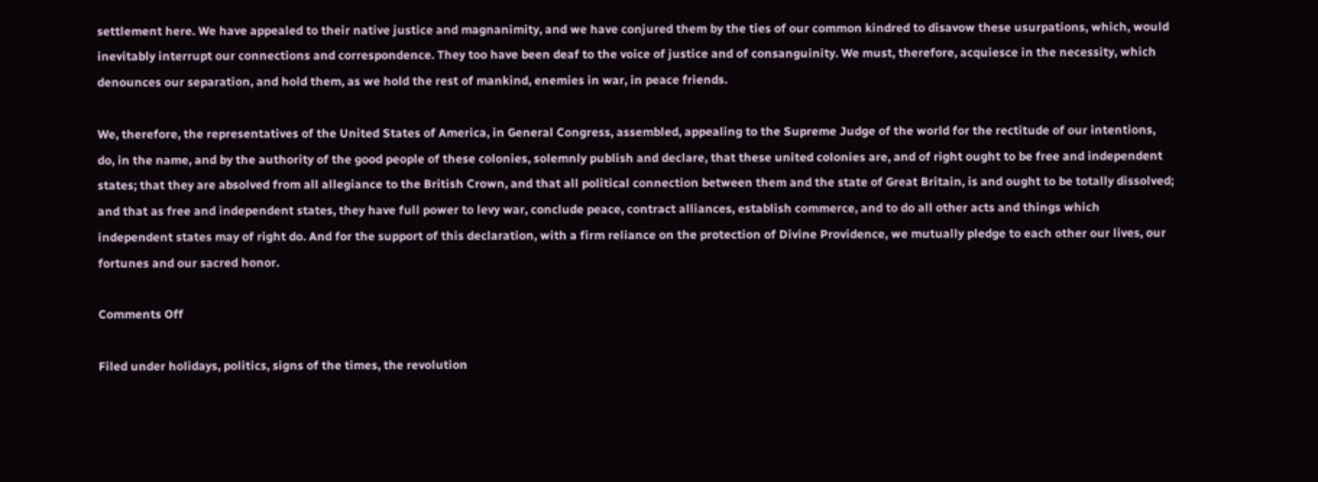settlement here. We have appealed to their native justice and magnanimity, and we have conjured them by the ties of our common kindred to disavow these usurpations, which, would inevitably interrupt our connections and correspondence. They too have been deaf to the voice of justice and of consanguinity. We must, therefore, acquiesce in the necessity, which denounces our separation, and hold them, as we hold the rest of mankind, enemies in war, in peace friends.

We, therefore, the representatives of the United States of America, in General Congress, assembled, appealing to the Supreme Judge of the world for the rectitude of our intentions, do, in the name, and by the authority of the good people of these colonies, solemnly publish and declare, that these united colonies are, and of right ought to be free and independent states; that they are absolved from all allegiance to the British Crown, and that all political connection between them and the state of Great Britain, is and ought to be totally dissolved; and that as free and independent states, they have full power to levy war, conclude peace, contract alliances, establish commerce, and to do all other acts and things which independent states may of right do. And for the support of this declaration, with a firm reliance on the protection of Divine Providence, we mutually pledge to each other our lives, our fortunes and our sacred honor.

Comments Off

Filed under holidays, politics, signs of the times, the revolution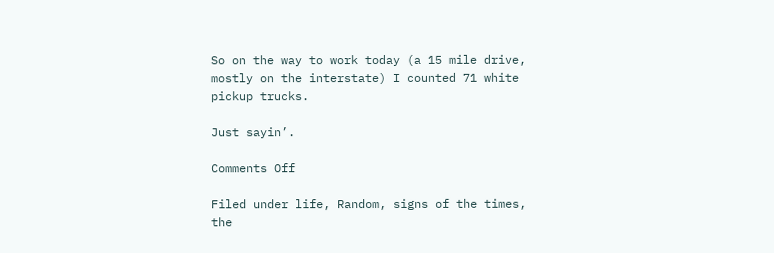So on the way to work today (a 15 mile drive, mostly on the interstate) I counted 71 white pickup trucks.

Just sayin’.

Comments Off

Filed under life, Random, signs of the times, the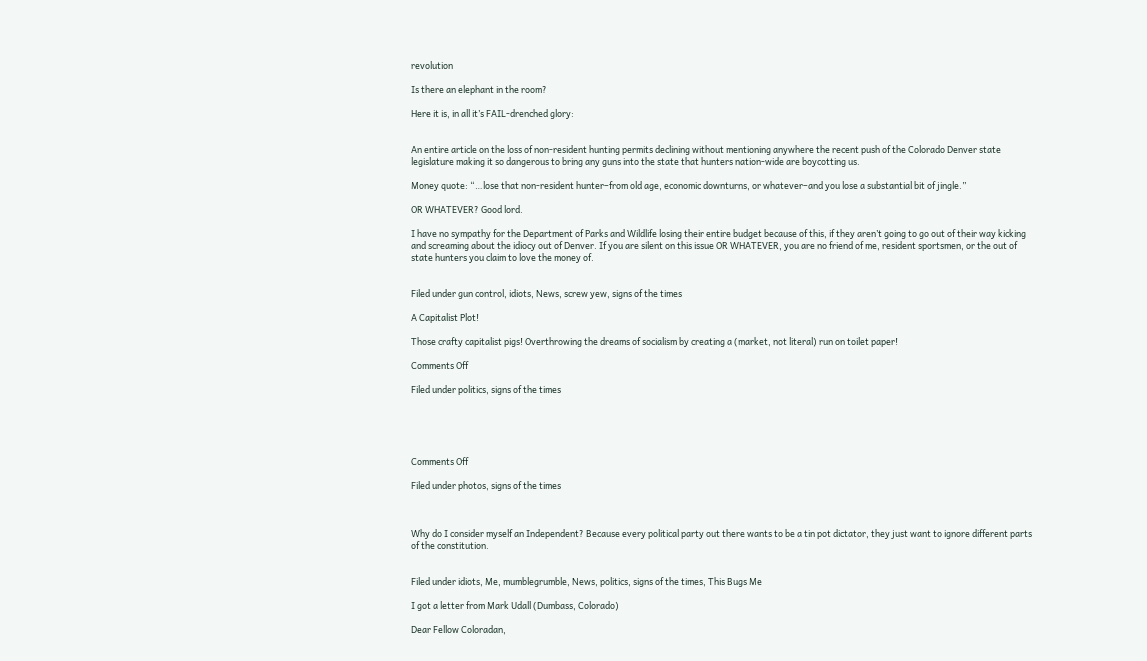revolution

Is there an elephant in the room?

Here it is, in all it’s FAIL-drenched glory:


An entire article on the loss of non-resident hunting permits declining without mentioning anywhere the recent push of the Colorado Denver state legislature making it so dangerous to bring any guns into the state that hunters nation-wide are boycotting us.

Money quote: “…lose that non-resident hunter–from old age, economic downturns, or whatever–and you lose a substantial bit of jingle.”

OR WHATEVER? Good lord.

I have no sympathy for the Department of Parks and Wildlife losing their entire budget because of this, if they aren’t going to go out of their way kicking and screaming about the idiocy out of Denver. If you are silent on this issue OR WHATEVER, you are no friend of me, resident sportsmen, or the out of state hunters you claim to love the money of.


Filed under gun control, idiots, News, screw yew, signs of the times

A Capitalist Plot!

Those crafty capitalist pigs! Overthrowing the dreams of socialism by creating a (market, not literal) run on toilet paper!

Comments Off

Filed under politics, signs of the times





Comments Off

Filed under photos, signs of the times



Why do I consider myself an Independent? Because every political party out there wants to be a tin pot dictator, they just want to ignore different parts of the constitution.


Filed under idiots, Me, mumblegrumble, News, politics, signs of the times, This Bugs Me

I got a letter from Mark Udall (Dumbass, Colorado)

Dear Fellow Coloradan,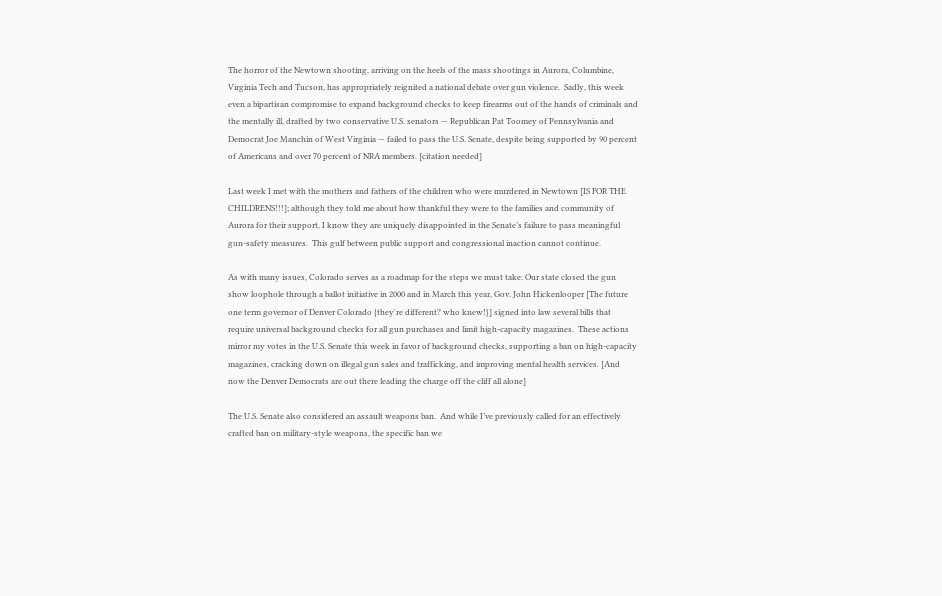The horror of the Newtown shooting, arriving on the heels of the mass shootings in Aurora, Columbine, Virginia Tech and Tucson, has appropriately reignited a national debate over gun violence.  Sadly, this week even a bipartisan compromise to expand background checks to keep firearms out of the hands of criminals and the mentally ill, drafted by two conservative U.S. senators — Republican Pat Toomey of Pennsylvania and Democrat Joe Manchin of West Virginia — failed to pass the U.S. Senate, despite being supported by 90 percent of Americans and over 70 percent of NRA members. [citation needed]

Last week I met with the mothers and fathers of the children who were murdered in Newtown [IS FOR THE CHILDRENS!!!]; although they told me about how thankful they were to the families and community of Aurora for their support, I know they are uniquely disappointed in the Senate’s failure to pass meaningful gun-safety measures.  This gulf between public support and congressional inaction cannot continue.

As with many issues, Colorado serves as a roadmap for the steps we must take: Our state closed the gun show loophole through a ballot initiative in 2000 and in March this year, Gov. John Hickenlooper [The future one term governor of Denver Colorado {they're different? who knew!}] signed into law several bills that require universal background checks for all gun purchases and limit high-capacity magazines.  These actions mirror my votes in the U.S. Senate this week in favor of background checks, supporting a ban on high-capacity magazines, cracking down on illegal gun sales and trafficking, and improving mental health services. [And now the Denver Democrats are out there leading the charge off the cliff all alone]

The U.S. Senate also considered an assault weapons ban.  And while I’ve previously called for an effectively crafted ban on military-style weapons, the specific ban we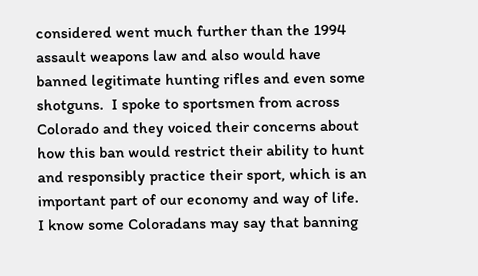considered went much further than the 1994 assault weapons law and also would have banned legitimate hunting rifles and even some shotguns.  I spoke to sportsmen from across Colorado and they voiced their concerns about how this ban would restrict their ability to hunt and responsibly practice their sport, which is an important part of our economy and way of life.  I know some Coloradans may say that banning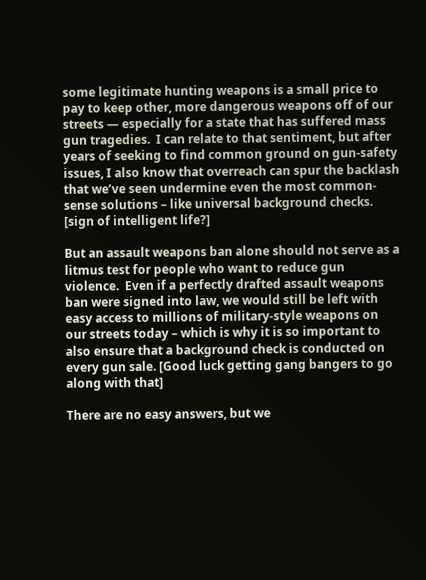some legitimate hunting weapons is a small price to pay to keep other, more dangerous weapons off of our streets — especially for a state that has suffered mass gun tragedies.  I can relate to that sentiment, but after years of seeking to find common ground on gun-safety issues, I also know that overreach can spur the backlash that we’ve seen undermine even the most common-sense solutions – like universal background checks. [sign of intelligent life?]

But an assault weapons ban alone should not serve as a litmus test for people who want to reduce gun violence.  Even if a perfectly drafted assault weapons ban were signed into law, we would still be left with easy access to millions of military-style weapons on our streets today – which is why it is so important to also ensure that a background check is conducted on every gun sale. [Good luck getting gang bangers to go along with that]

There are no easy answers, but we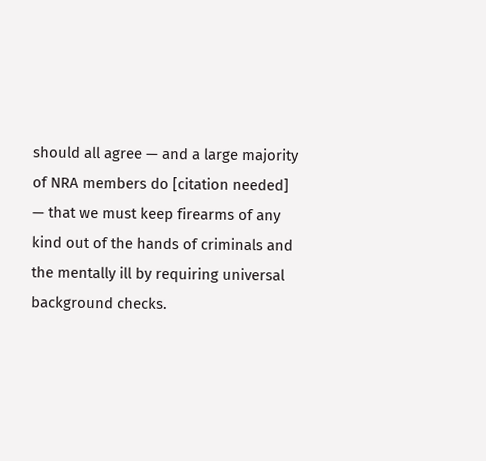should all agree — and a large majority of NRA members do [citation needed] — that we must keep firearms of any kind out of the hands of criminals and the mentally ill by requiring universal background checks.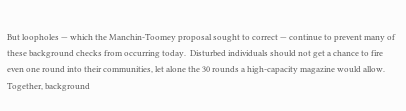But loopholes — which the Manchin-Toomey proposal sought to correct — continue to prevent many of these background checks from occurring today.  Disturbed individuals should not get a chance to fire even one round into their communities, let alone the 30 rounds a high-capacity magazine would allow.  Together, background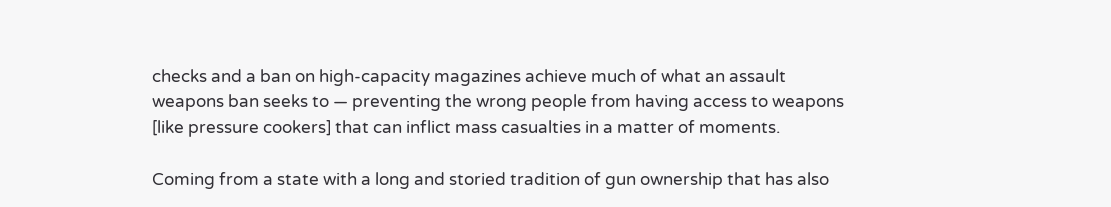checks and a ban on high-capacity magazines achieve much of what an assault weapons ban seeks to — preventing the wrong people from having access to weapons [like pressure cookers] that can inflict mass casualties in a matter of moments.

Coming from a state with a long and storied tradition of gun ownership that has also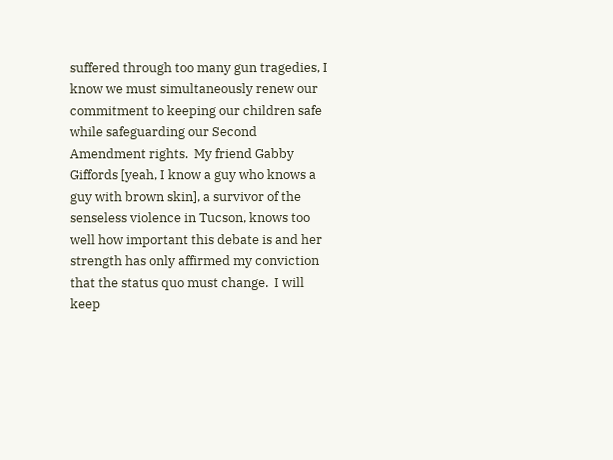suffered through too many gun tragedies, I know we must simultaneously renew our commitment to keeping our children safe while safeguarding our Second Amendment rights.  My friend Gabby Giffords [yeah, I know a guy who knows a guy with brown skin], a survivor of the senseless violence in Tucson, knows too well how important this debate is and her strength has only affirmed my conviction that the status quo must change.  I will keep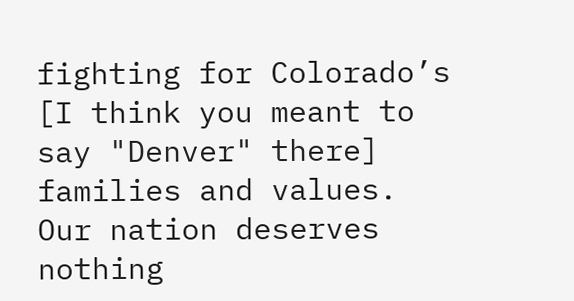fighting for Colorado’s [I think you meant to say "Denver" there] families and values.  Our nation deserves nothing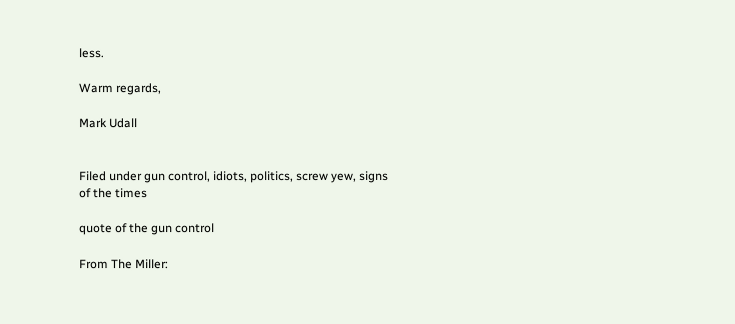less.

Warm regards,

Mark Udall


Filed under gun control, idiots, politics, screw yew, signs of the times

quote of the gun control

From The Miller: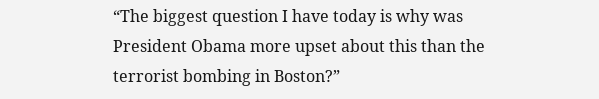“The biggest question I have today is why was President Obama more upset about this than the terrorist bombing in Boston?”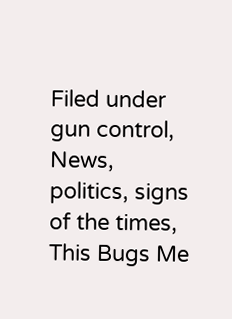Filed under gun control, News, politics, signs of the times, This Bugs Me